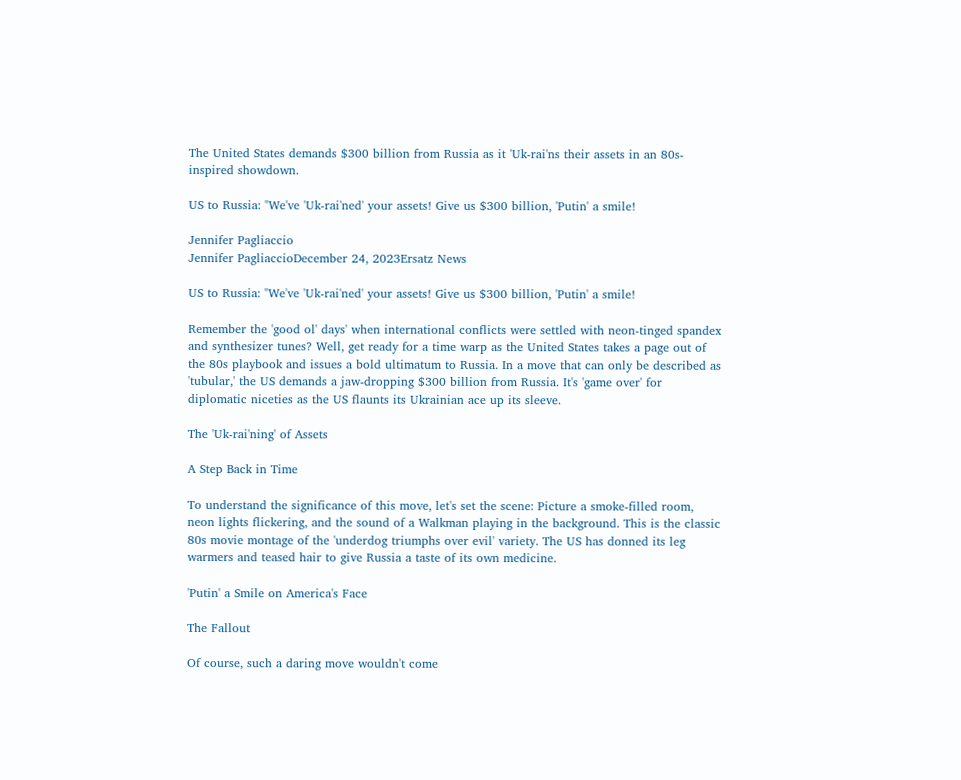The United States demands $300 billion from Russia as it 'Uk-rai'ns their assets in an 80s-inspired showdown.

US to Russia: "We've 'Uk-rai'ned' your assets! Give us $300 billion, 'Putin' a smile!

Jennifer Pagliaccio
Jennifer PagliaccioDecember 24, 2023Ersatz News

US to Russia: "We've 'Uk-rai'ned' your assets! Give us $300 billion, 'Putin' a smile!

Remember the 'good ol' days' when international conflicts were settled with neon-tinged spandex and synthesizer tunes? Well, get ready for a time warp as the United States takes a page out of the 80s playbook and issues a bold ultimatum to Russia. In a move that can only be described as 'tubular,' the US demands a jaw-dropping $300 billion from Russia. It's 'game over' for diplomatic niceties as the US flaunts its Ukrainian ace up its sleeve.

The 'Uk-rai'ning' of Assets

A Step Back in Time

To understand the significance of this move, let's set the scene: Picture a smoke-filled room, neon lights flickering, and the sound of a Walkman playing in the background. This is the classic 80s movie montage of the 'underdog triumphs over evil' variety. The US has donned its leg warmers and teased hair to give Russia a taste of its own medicine.

'Putin' a Smile on America's Face

The Fallout

Of course, such a daring move wouldn't come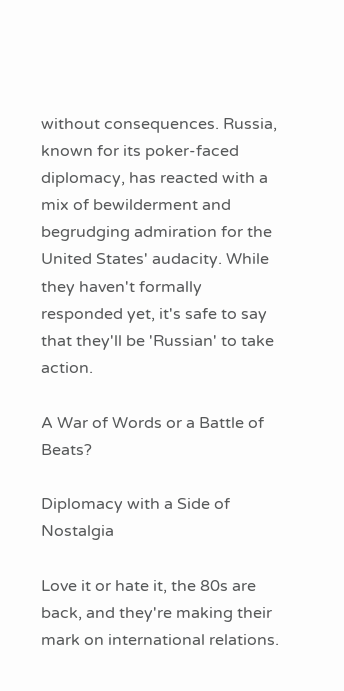without consequences. Russia, known for its poker-faced diplomacy, has reacted with a mix of bewilderment and begrudging admiration for the United States' audacity. While they haven't formally responded yet, it's safe to say that they'll be 'Russian' to take action.

A War of Words or a Battle of Beats?

Diplomacy with a Side of Nostalgia

Love it or hate it, the 80s are back, and they're making their mark on international relations.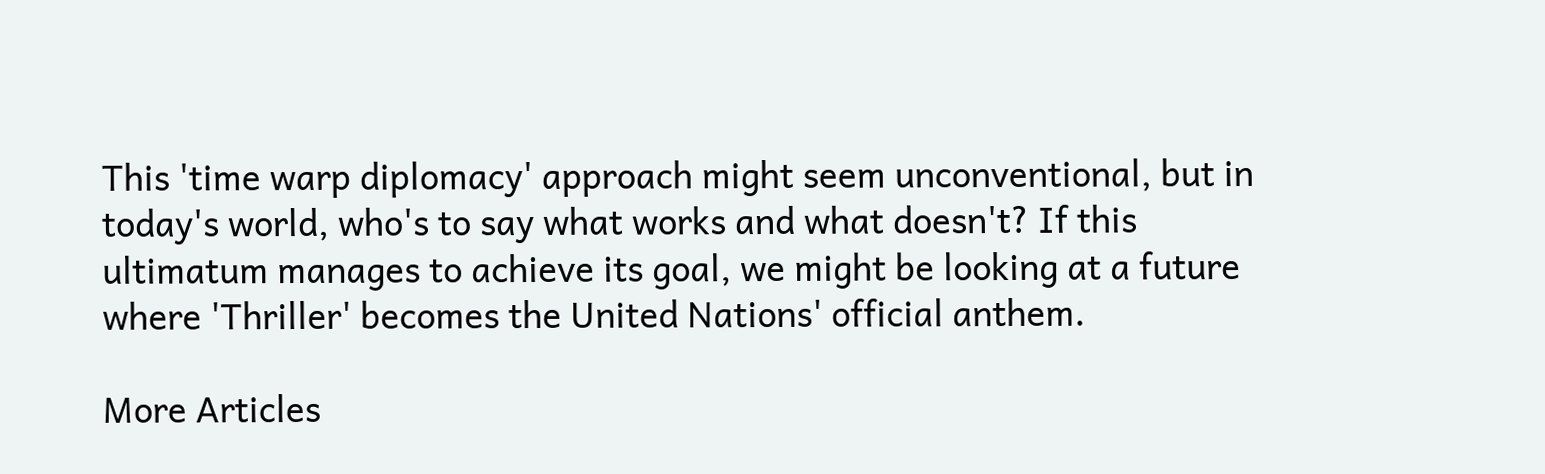This 'time warp diplomacy' approach might seem unconventional, but in today's world, who's to say what works and what doesn't? If this ultimatum manages to achieve its goal, we might be looking at a future where 'Thriller' becomes the United Nations' official anthem.

More Articles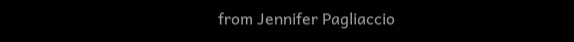from Jennifer Pagliaccio